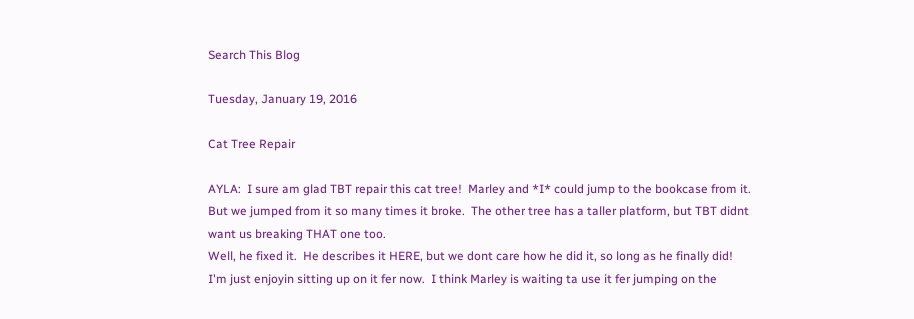Search This Blog

Tuesday, January 19, 2016

Cat Tree Repair

AYLA:  I sure am glad TBT repair this cat tree!  Marley and *I* could jump to the bookcase from it.  But we jumped from it so many times it broke.  The other tree has a taller platform, but TBT didnt want us breaking THAT one too.
Well, he fixed it.  He describes it HERE, but we dont care how he did it, so long as he finally did!
I'm just enjoyin sitting up on it fer now.  I think Marley is waiting ta use it fer jumping on the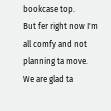bookcase top.
But fer right now I'm all comfy and not planning ta move.
We are glad ta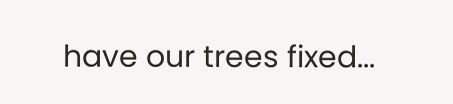have our trees fixed...